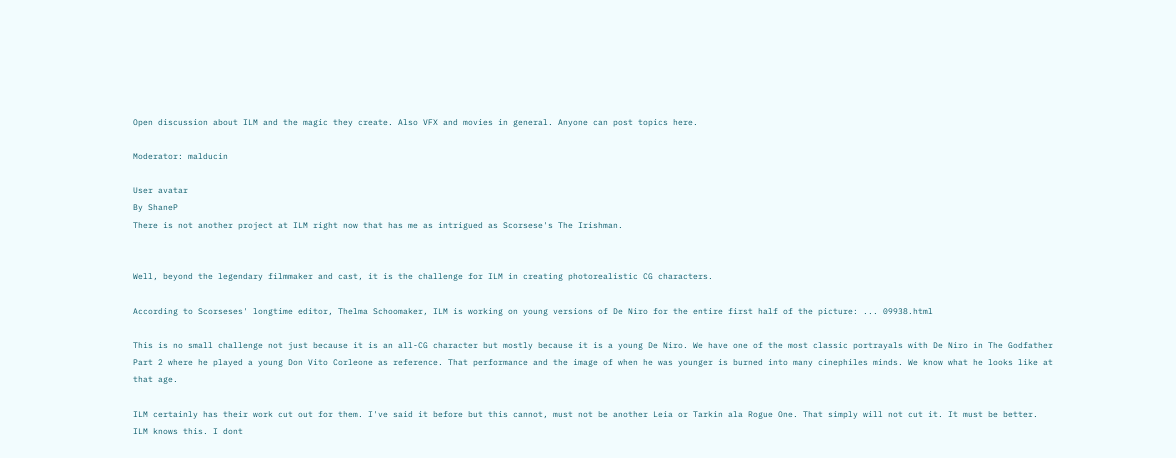Open discussion about ILM and the magic they create. Also VFX and movies in general. Anyone can post topics here.

Moderator: malducin

User avatar
By ShaneP
There is not another project at ILM right now that has me as intrigued as Scorsese's The Irishman.


Well, beyond the legendary filmmaker and cast, it is the challenge for ILM in creating photorealistic CG characters.

According to Scorseses' longtime editor, Thelma Schoomaker, ILM is working on young versions of De Niro for the entire first half of the picture: ... 09938.html

This is no small challenge not just because it is an all-CG character but mostly because it is a young De Niro. We have one of the most classic portrayals with De Niro in The Godfather Part 2 where he played a young Don Vito Corleone as reference. That performance and the image of when he was younger is burned into many cinephiles minds. We know what he looks like at that age.

ILM certainly has their work cut out for them. I've said it before but this cannot, must not be another Leia or Tarkin ala Rogue One. That simply will not cut it. It must be better. ILM knows this. I dont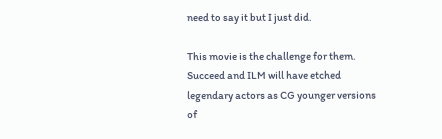need to say it but I just did.

This movie is the challenge for them. Succeed and ILM will have etched legendary actors as CG younger versions of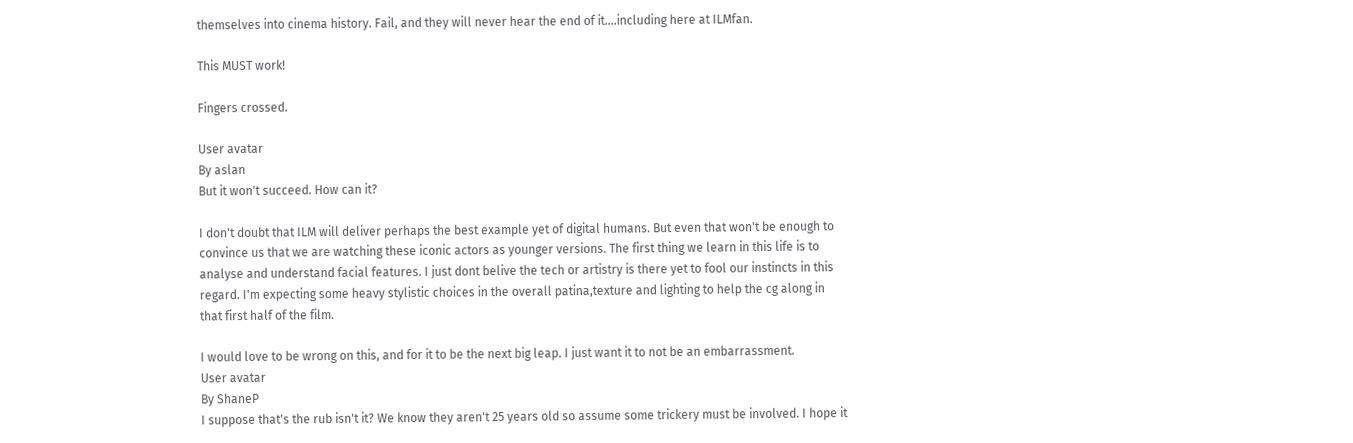themselves into cinema history. Fail, and they will never hear the end of it....including here at ILMfan.

This MUST work!

Fingers crossed.

User avatar
By aslan
But it won't succeed. How can it?

I don't doubt that ILM will deliver perhaps the best example yet of digital humans. But even that won't be enough to convince us that we are watching these iconic actors as younger versions. The first thing we learn in this life is to analyse and understand facial features. I just dont belive the tech or artistry is there yet to fool our instincts in this regard. I'm expecting some heavy stylistic choices in the overall patina,texture and lighting to help the cg along in that first half of the film.

I would love to be wrong on this, and for it to be the next big leap. I just want it to not be an embarrassment.
User avatar
By ShaneP
I suppose that's the rub isn't it? We know they aren't 25 years old so assume some trickery must be involved. I hope it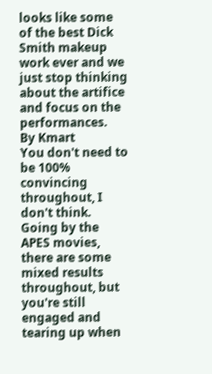looks like some of the best Dick Smith makeup work ever and we just stop thinking about the artifice and focus on the performances.
By Kmart
You don't need to be 100% convincing throughout, I don't think. Going by the APES movies, there are some mixed results throughout, but you're still engaged and tearing up when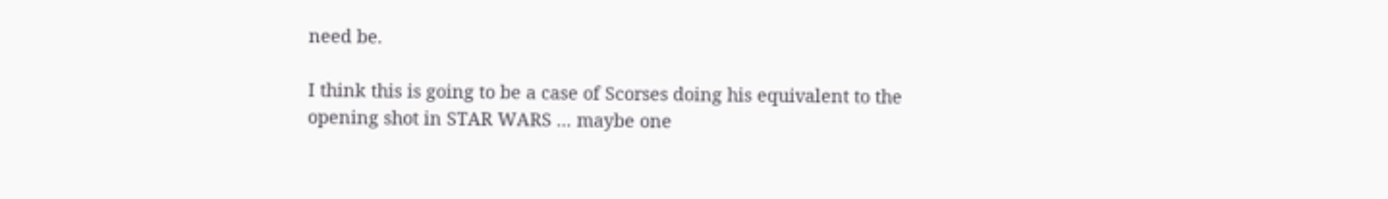need be.

I think this is going to be a case of Scorses doing his equivalent to the opening shot in STAR WARS ... maybe one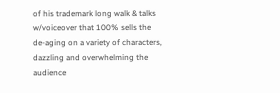of his trademark long walk & talks w/voiceover that 100% sells the de-aging on a variety of characters, dazzling and overwhelming the audience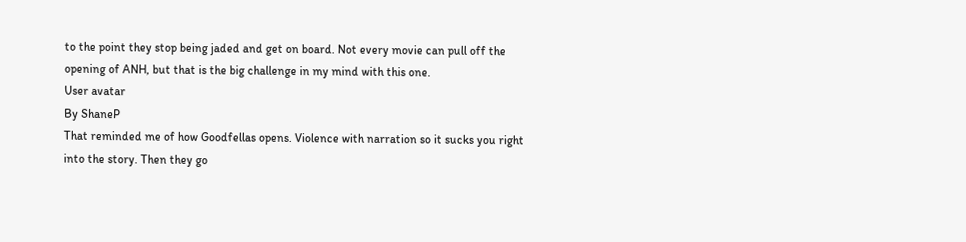to the point they stop being jaded and get on board. Not every movie can pull off the opening of ANH, but that is the big challenge in my mind with this one.
User avatar
By ShaneP
That reminded me of how Goodfellas opens. Violence with narration so it sucks you right into the story. Then they go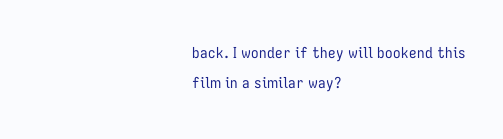back. I wonder if they will bookend this film in a similar way?